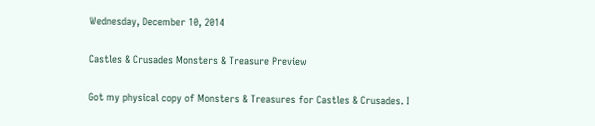Wednesday, December 10, 2014

Castles & Crusades Monsters & Treasure Preview

Got my physical copy of Monsters & Treasures for Castles & Crusades. I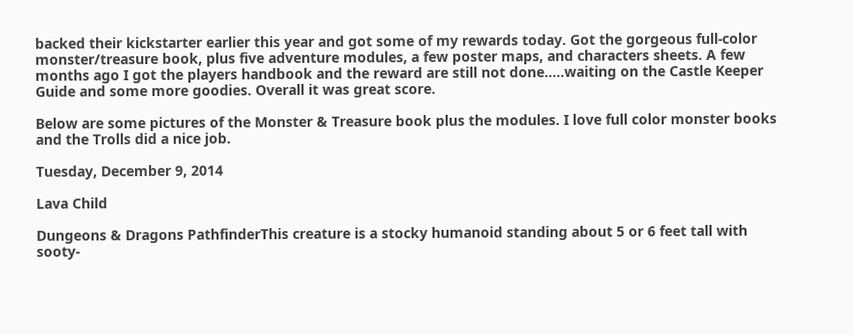backed their kickstarter earlier this year and got some of my rewards today. Got the gorgeous full-color monster/treasure book, plus five adventure modules, a few poster maps, and characters sheets. A few months ago I got the players handbook and the reward are still not done.....waiting on the Castle Keeper Guide and some more goodies. Overall it was great score.

Below are some pictures of the Monster & Treasure book plus the modules. I love full color monster books and the Trolls did a nice job.

Tuesday, December 9, 2014

Lava Child

Dungeons & Dragons PathfinderThis creature is a stocky humanoid standing about 5 or 6 feet tall with sooty-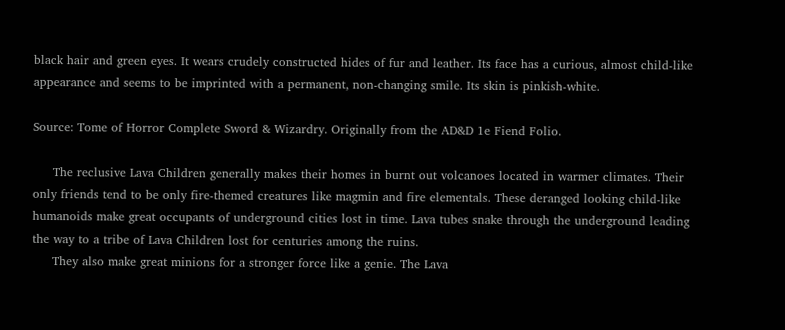black hair and green eyes. It wears crudely constructed hides of fur and leather. Its face has a curious, almost child-like appearance and seems to be imprinted with a permanent, non-changing smile. Its skin is pinkish-white.

Source: Tome of Horror Complete Sword & Wizardry. Originally from the AD&D 1e Fiend Folio.

     The reclusive Lava Children generally makes their homes in burnt out volcanoes located in warmer climates. Their only friends tend to be only fire-themed creatures like magmin and fire elementals. These deranged looking child-like humanoids make great occupants of underground cities lost in time. Lava tubes snake through the underground leading the way to a tribe of Lava Children lost for centuries among the ruins.
     They also make great minions for a stronger force like a genie. The Lava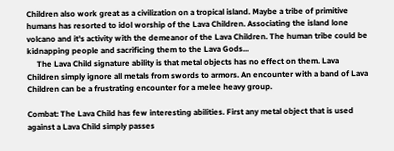Children also work great as a civilization on a tropical island. Maybe a tribe of primitive humans has resorted to idol worship of the Lava Children. Associating the island lone volcano and it's activity with the demeanor of the Lava Children. The human tribe could be kidnapping people and sacrificing them to the Lava Gods...
     The Lava Child signature ability is that metal objects has no effect on them. Lava Children simply ignore all metals from swords to armors. An encounter with a band of Lava Children can be a frustrating encounter for a melee heavy group.

Combat: The Lava Child has few interesting abilities. First any metal object that is used against a Lava Child simply passes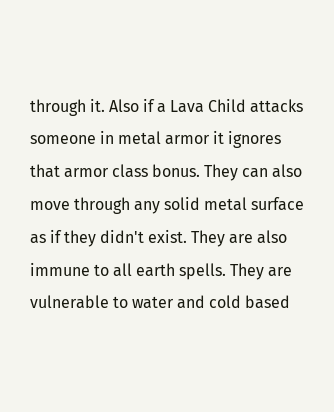through it. Also if a Lava Child attacks someone in metal armor it ignores that armor class bonus. They can also move through any solid metal surface as if they didn't exist. They are also immune to all earth spells. They are vulnerable to water and cold based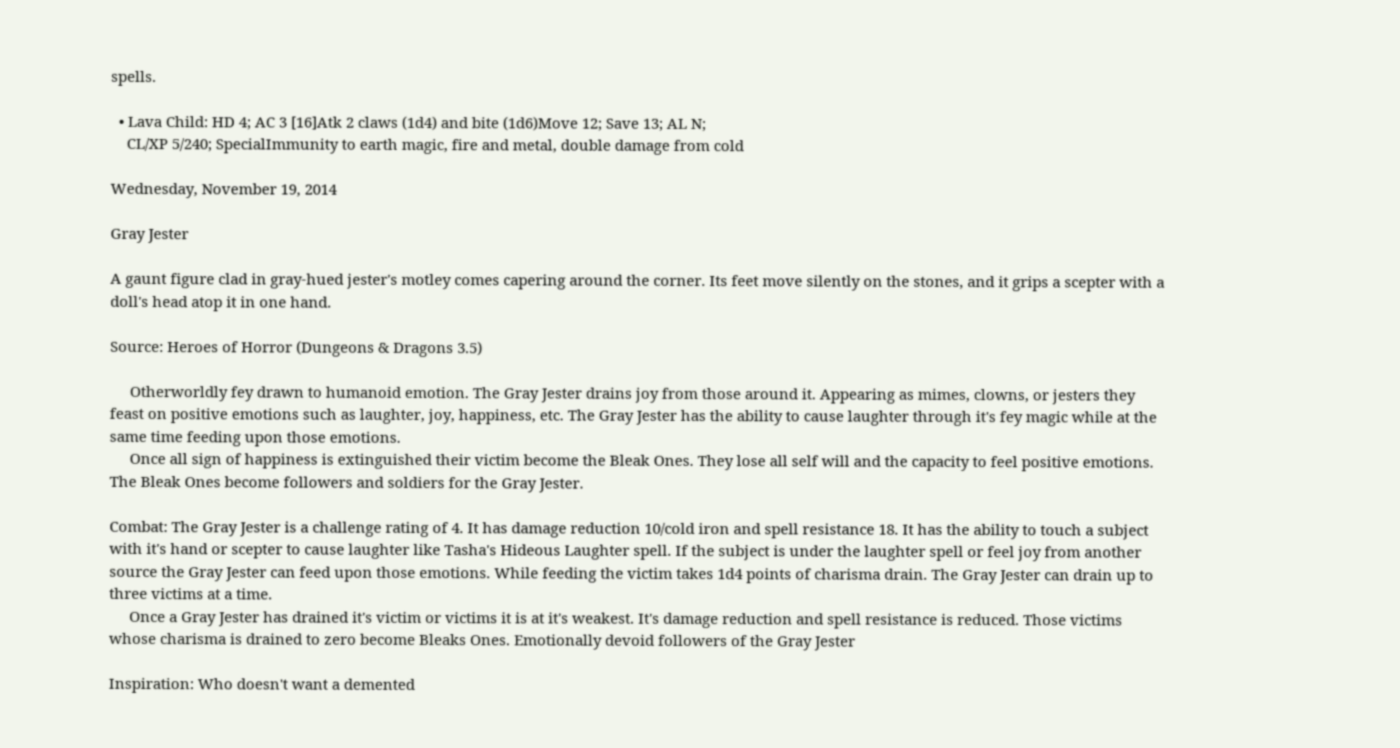spells.

  • Lava Child: HD 4; AC 3 [16]Atk 2 claws (1d4) and bite (1d6)Move 12; Save 13; AL N;
    CL/XP 5/240; SpecialImmunity to earth magic, fire and metal, double damage from cold

Wednesday, November 19, 2014

Gray Jester

A gaunt figure clad in gray-hued jester's motley comes capering around the corner. Its feet move silently on the stones, and it grips a scepter with a doll's head atop it in one hand.

Source: Heroes of Horror (Dungeons & Dragons 3.5)

     Otherworldly fey drawn to humanoid emotion. The Gray Jester drains joy from those around it. Appearing as mimes, clowns, or jesters they feast on positive emotions such as laughter, joy, happiness, etc. The Gray Jester has the ability to cause laughter through it's fey magic while at the same time feeding upon those emotions.
     Once all sign of happiness is extinguished their victim become the Bleak Ones. They lose all self will and the capacity to feel positive emotions. The Bleak Ones become followers and soldiers for the Gray Jester.

Combat: The Gray Jester is a challenge rating of 4. It has damage reduction 10/cold iron and spell resistance 18. It has the ability to touch a subject with it's hand or scepter to cause laughter like Tasha's Hideous Laughter spell. If the subject is under the laughter spell or feel joy from another source the Gray Jester can feed upon those emotions. While feeding the victim takes 1d4 points of charisma drain. The Gray Jester can drain up to three victims at a time.
     Once a Gray Jester has drained it's victim or victims it is at it's weakest. It's damage reduction and spell resistance is reduced. Those victims whose charisma is drained to zero become Bleaks Ones. Emotionally devoid followers of the Gray Jester

Inspiration: Who doesn't want a demented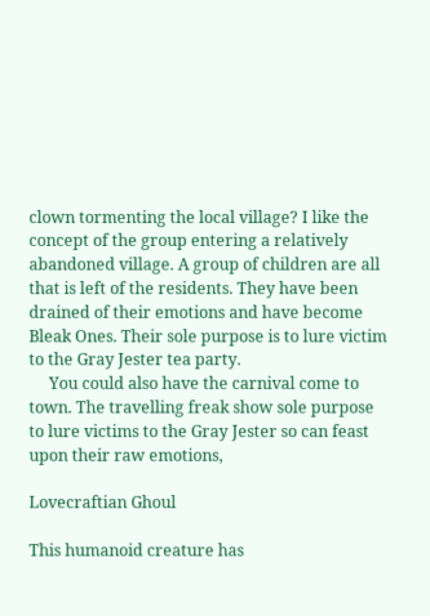clown tormenting the local village? I like the concept of the group entering a relatively abandoned village. A group of children are all that is left of the residents. They have been drained of their emotions and have become Bleak Ones. Their sole purpose is to lure victim to the Gray Jester tea party.
     You could also have the carnival come to town. The travelling freak show sole purpose to lure victims to the Gray Jester so can feast upon their raw emotions,

Lovecraftian Ghoul

This humanoid creature has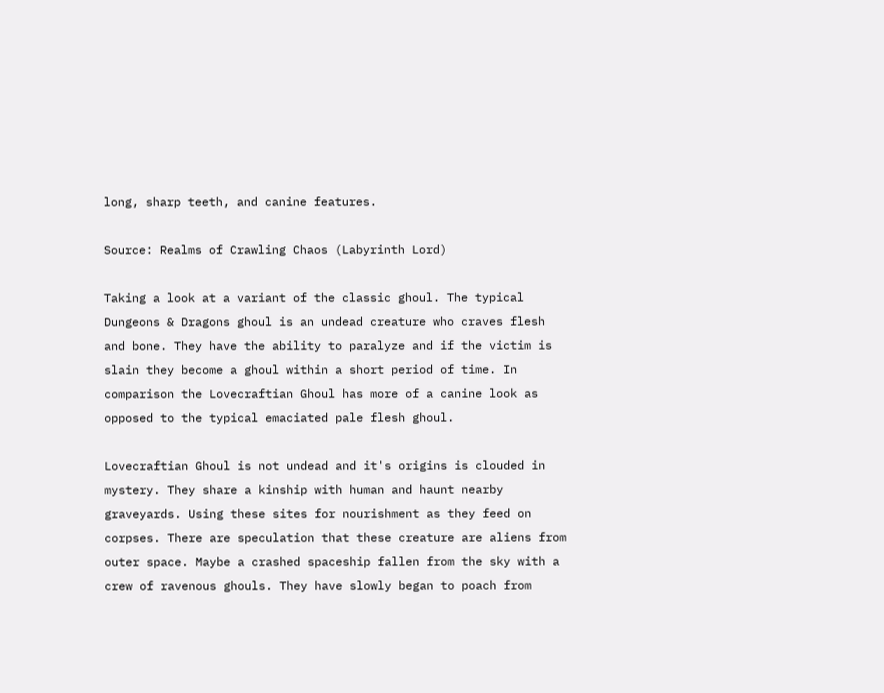long, sharp teeth, and canine features.

Source: Realms of Crawling Chaos (Labyrinth Lord)

Taking a look at a variant of the classic ghoul. The typical Dungeons & Dragons ghoul is an undead creature who craves flesh and bone. They have the ability to paralyze and if the victim is slain they become a ghoul within a short period of time. In comparison the Lovecraftian Ghoul has more of a canine look as opposed to the typical emaciated pale flesh ghoul.

Lovecraftian Ghoul is not undead and it's origins is clouded in mystery. They share a kinship with human and haunt nearby graveyards. Using these sites for nourishment as they feed on corpses. There are speculation that these creature are aliens from outer space. Maybe a crashed spaceship fallen from the sky with a crew of ravenous ghouls. They have slowly began to poach from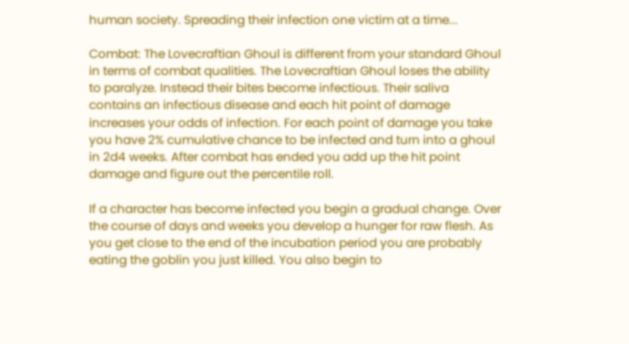human society. Spreading their infection one victim at a time...

Combat: The Lovecraftian Ghoul is different from your standard Ghoul in terms of combat qualities. The Lovecraftian Ghoul loses the ability to paralyze. Instead their bites become infectious. Their saliva contains an infectious disease and each hit point of damage increases your odds of infection. For each point of damage you take you have 2% cumulative chance to be infected and turn into a ghoul in 2d4 weeks. After combat has ended you add up the hit point damage and figure out the percentile roll.

If a character has become infected you begin a gradual change. Over the course of days and weeks you develop a hunger for raw flesh. As you get close to the end of the incubation period you are probably eating the goblin you just killed. You also begin to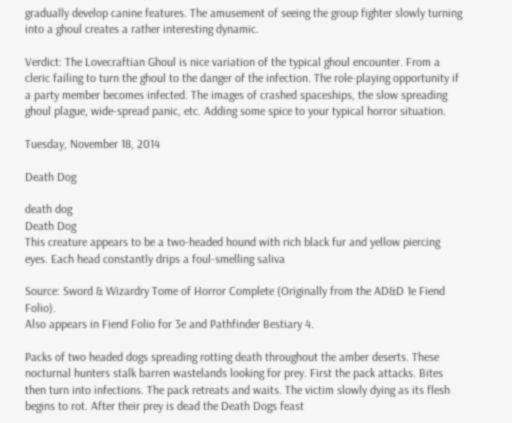gradually develop canine features. The amusement of seeing the group fighter slowly turning into a ghoul creates a rather interesting dynamic.

Verdict: The Lovecraftian Ghoul is nice variation of the typical ghoul encounter. From a cleric failing to turn the ghoul to the danger of the infection. The role-playing opportunity if a party member becomes infected. The images of crashed spaceships, the slow spreading ghoul plague, wide-spread panic, etc. Adding some spice to your typical horror situation.

Tuesday, November 18, 2014

Death Dog

death dog
Death Dog
This creature appears to be a two-headed hound with rich black fur and yellow piercing eyes. Each head constantly drips a foul-smelling saliva

Source: Sword & Wizardry Tome of Horror Complete (Originally from the AD&D 1e Fiend Folio).
Also appears in Fiend Folio for 3e and Pathfinder Bestiary 4.

Packs of two headed dogs spreading rotting death throughout the amber deserts. These nocturnal hunters stalk barren wastelands looking for prey. First the pack attacks. Bites then turn into infections. The pack retreats and waits. The victim slowly dying as its flesh begins to rot. After their prey is dead the Death Dogs feast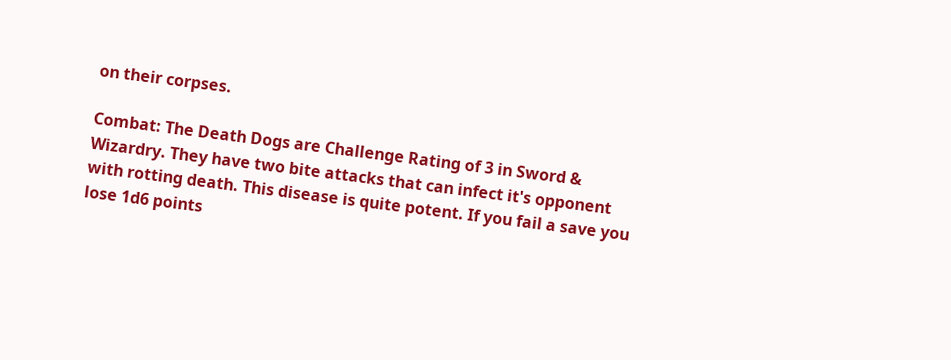on their corpses.

Combat: The Death Dogs are Challenge Rating of 3 in Sword & Wizardry. They have two bite attacks that can infect it's opponent with rotting death. This disease is quite potent. If you fail a save you lose 1d6 points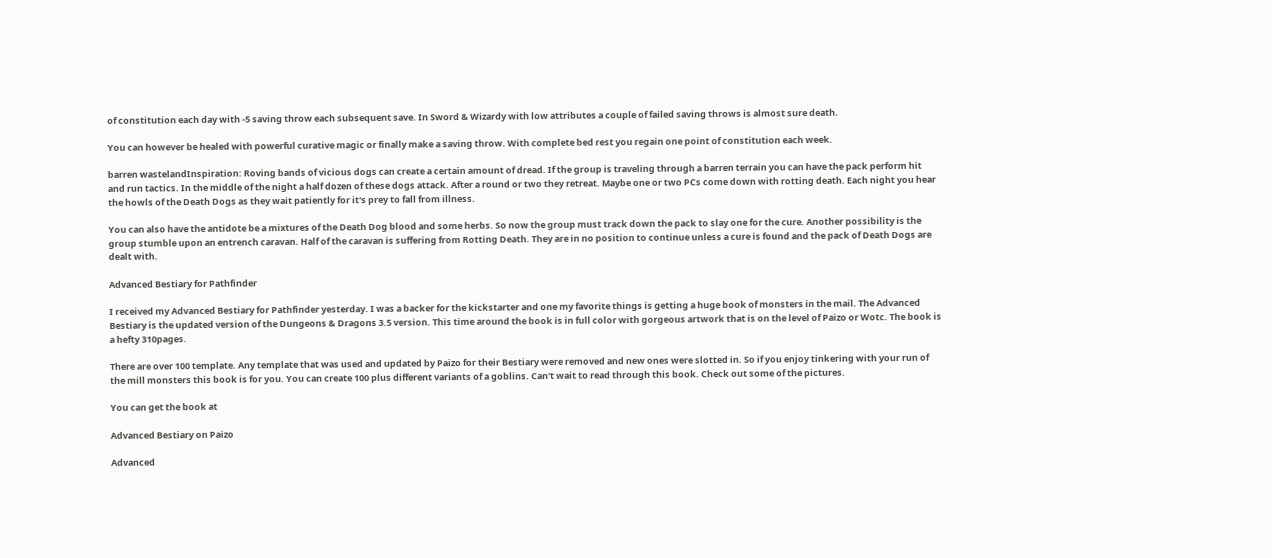of constitution each day with -5 saving throw each subsequent save. In Sword & Wizardy with low attributes a couple of failed saving throws is almost sure death.

You can however be healed with powerful curative magic or finally make a saving throw. With complete bed rest you regain one point of constitution each week.

barren wastelandInspiration: Roving bands of vicious dogs can create a certain amount of dread. If the group is traveling through a barren terrain you can have the pack perform hit and run tactics. In the middle of the night a half dozen of these dogs attack. After a round or two they retreat. Maybe one or two PCs come down with rotting death. Each night you hear the howls of the Death Dogs as they wait patiently for it's prey to fall from illness.

You can also have the antidote be a mixtures of the Death Dog blood and some herbs. So now the group must track down the pack to slay one for the cure. Another possibility is the group stumble upon an entrench caravan. Half of the caravan is suffering from Rotting Death. They are in no position to continue unless a cure is found and the pack of Death Dogs are dealt with.

Advanced Bestiary for Pathfinder

I received my Advanced Bestiary for Pathfinder yesterday. I was a backer for the kickstarter and one my favorite things is getting a huge book of monsters in the mail. The Advanced Bestiary is the updated version of the Dungeons & Dragons 3.5 version. This time around the book is in full color with gorgeous artwork that is on the level of Paizo or Wotc. The book is a hefty 310pages.

There are over 100 template. Any template that was used and updated by Paizo for their Bestiary were removed and new ones were slotted in. So if you enjoy tinkering with your run of the mill monsters this book is for you. You can create 100 plus different variants of a goblins. Can't wait to read through this book. Check out some of the pictures.

You can get the book at

Advanced Bestiary on Paizo

Advanced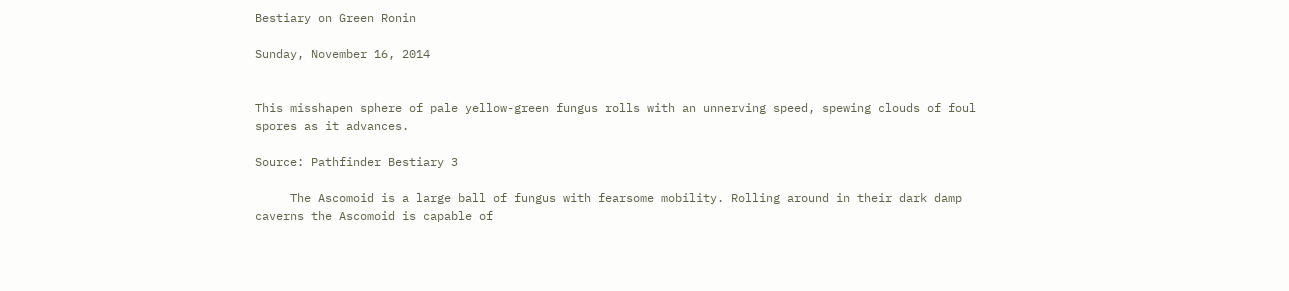Bestiary on Green Ronin

Sunday, November 16, 2014


This misshapen sphere of pale yellow-green fungus rolls with an unnerving speed, spewing clouds of foul spores as it advances.

Source: Pathfinder Bestiary 3

     The Ascomoid is a large ball of fungus with fearsome mobility. Rolling around in their dark damp caverns the Ascomoid is capable of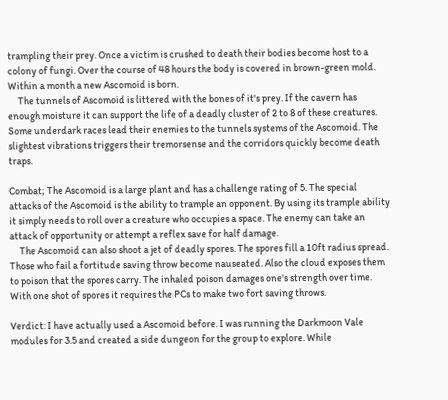trampling their prey. Once a victim is crushed to death their bodies become host to a colony of fungi. Over the course of 48 hours the body is covered in brown-green mold. Within a month a new Ascomoid is born.
     The tunnels of Ascomoid is littered with the bones of it's prey. If the cavern has enough moisture it can support the life of a deadly cluster of 2 to 8 of these creatures. Some underdark races lead their enemies to the tunnels systems of the Ascomoid. The slightest vibrations triggers their tremorsense and the corridors quickly become death traps.

Combat; The Ascomoid is a large plant and has a challenge rating of 5. The special attacks of the Ascomoid is the ability to trample an opponent. By using its trample ability it simply needs to roll over a creature who occupies a space. The enemy can take an attack of opportunity or attempt a reflex save for half damage.
     The Ascomoid can also shoot a jet of deadly spores. The spores fill a 10ft radius spread. Those who fail a fortitude saving throw become nauseated. Also the cloud exposes them to poison that the spores carry. The inhaled poison damages one's strength over time. With one shot of spores it requires the PCs to make two fort saving throws.

Verdict: I have actually used a Ascomoid before. I was running the Darkmoon Vale modules for 3.5 and created a side dungeon for the group to explore. While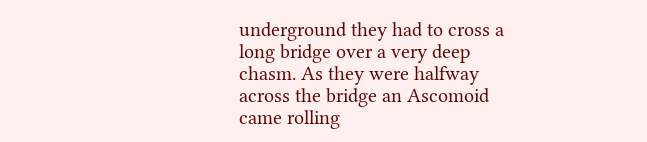underground they had to cross a long bridge over a very deep chasm. As they were halfway across the bridge an Ascomoid came rolling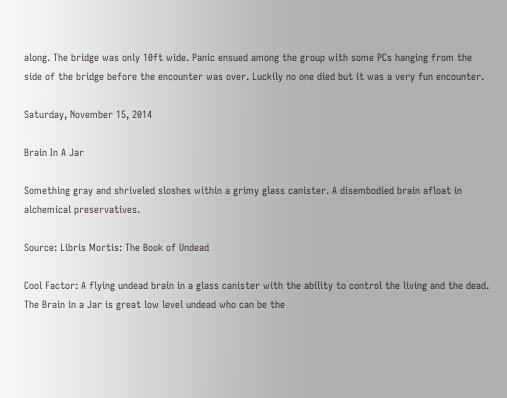along. The bridge was only 10ft wide. Panic ensued among the group with some PCs hanging from the side of the bridge before the encounter was over. Luckily no one died but it was a very fun encounter.

Saturday, November 15, 2014

Brain In A Jar

Something gray and shriveled sloshes within a grimy glass canister. A disembodied brain afloat in alchemical preservatives.

Source: Libris Mortis: The Book of Undead

Cool Factor: A flying undead brain in a glass canister with the ability to control the living and the dead. The Brain in a Jar is great low level undead who can be the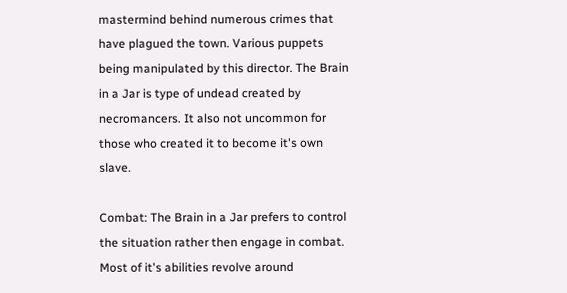mastermind behind numerous crimes that have plagued the town. Various puppets being manipulated by this director. The Brain in a Jar is type of undead created by necromancers. It also not uncommon for those who created it to become it's own slave.

Combat: The Brain in a Jar prefers to control the situation rather then engage in combat. Most of it's abilities revolve around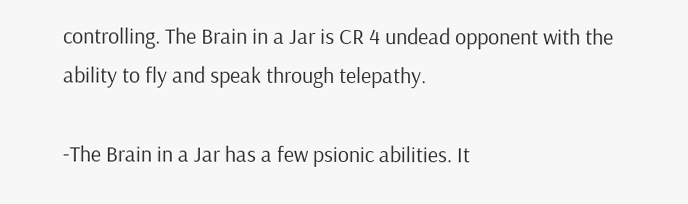controlling. The Brain in a Jar is CR 4 undead opponent with the ability to fly and speak through telepathy.

-The Brain in a Jar has a few psionic abilities. It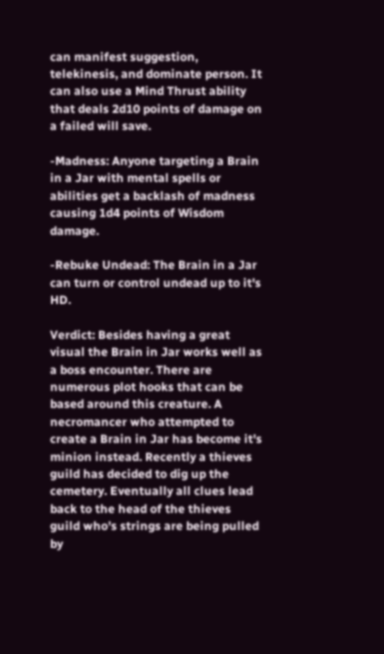can manifest suggestion, telekinesis, and dominate person. It can also use a Mind Thrust ability that deals 2d10 points of damage on a failed will save.

-Madness: Anyone targeting a Brain in a Jar with mental spells or abilities get a backlash of madness causing 1d4 points of Wisdom damage.

-Rebuke Undead: The Brain in a Jar can turn or control undead up to it's HD.

Verdict: Besides having a great visual the Brain in Jar works well as a boss encounter. There are numerous plot hooks that can be based around this creature. A necromancer who attempted to create a Brain in Jar has become it's minion instead. Recently a thieves guild has decided to dig up the cemetery. Eventually all clues lead back to the head of the thieves guild who's strings are being pulled by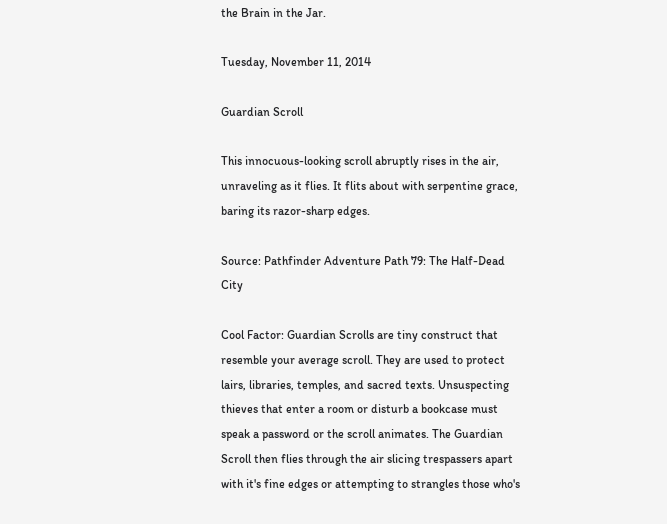the Brain in the Jar.

Tuesday, November 11, 2014

Guardian Scroll

This innocuous-looking scroll abruptly rises in the air, unraveling as it flies. It flits about with serpentine grace, baring its razor-sharp edges.

Source: Pathfinder Adventure Path 79: The Half-Dead City

Cool Factor: Guardian Scrolls are tiny construct that resemble your average scroll. They are used to protect lairs, libraries, temples, and sacred texts. Unsuspecting thieves that enter a room or disturb a bookcase must speak a password or the scroll animates. The Guardian Scroll then flies through the air slicing trespassers apart with it's fine edges or attempting to strangles those who's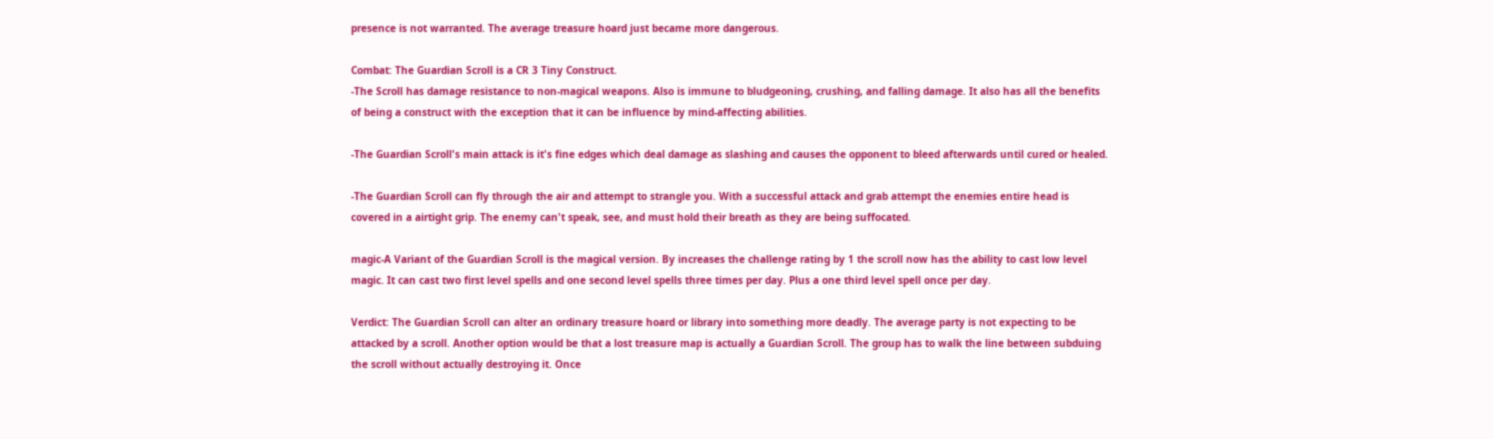presence is not warranted. The average treasure hoard just became more dangerous.

Combat: The Guardian Scroll is a CR 3 Tiny Construct.
-The Scroll has damage resistance to non-magical weapons. Also is immune to bludgeoning, crushing, and falling damage. It also has all the benefits of being a construct with the exception that it can be influence by mind-affecting abilities.

-The Guardian Scroll's main attack is it's fine edges which deal damage as slashing and causes the opponent to bleed afterwards until cured or healed.

-The Guardian Scroll can fly through the air and attempt to strangle you. With a successful attack and grab attempt the enemies entire head is covered in a airtight grip. The enemy can't speak, see, and must hold their breath as they are being suffocated.

magic-A Variant of the Guardian Scroll is the magical version. By increases the challenge rating by 1 the scroll now has the ability to cast low level magic. It can cast two first level spells and one second level spells three times per day. Plus a one third level spell once per day.

Verdict: The Guardian Scroll can alter an ordinary treasure hoard or library into something more deadly. The average party is not expecting to be attacked by a scroll. Another option would be that a lost treasure map is actually a Guardian Scroll. The group has to walk the line between subduing the scroll without actually destroying it. Once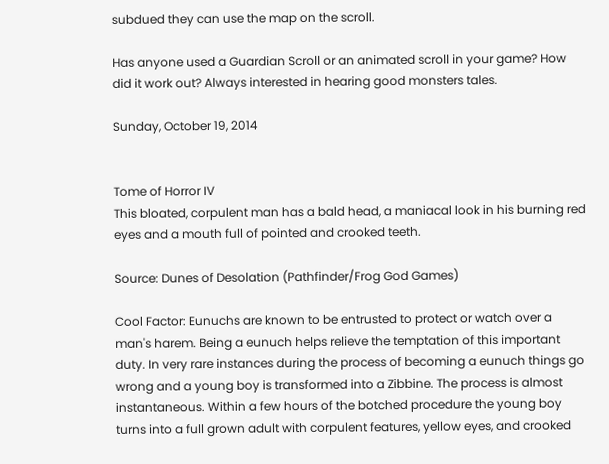subdued they can use the map on the scroll.

Has anyone used a Guardian Scroll or an animated scroll in your game? How did it work out? Always interested in hearing good monsters tales.

Sunday, October 19, 2014


Tome of Horror IV
This bloated, corpulent man has a bald head, a maniacal look in his burning red eyes and a mouth full of pointed and crooked teeth.

Source: Dunes of Desolation (Pathfinder/Frog God Games)

Cool Factor: Eunuchs are known to be entrusted to protect or watch over a man's harem. Being a eunuch helps relieve the temptation of this important duty. In very rare instances during the process of becoming a eunuch things go wrong and a young boy is transformed into a Zibbine. The process is almost instantaneous. Within a few hours of the botched procedure the young boy turns into a full grown adult with corpulent features, yellow eyes, and crooked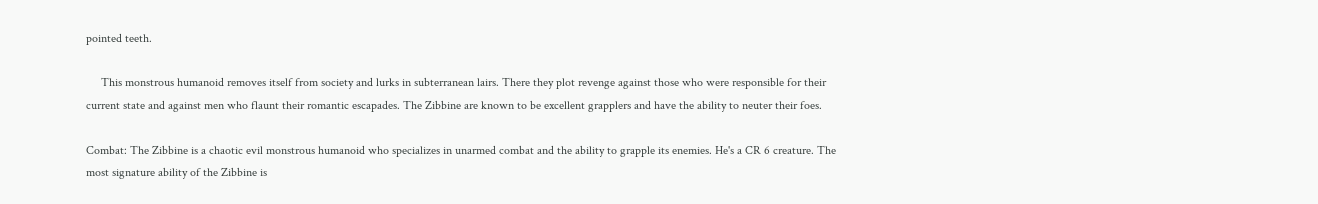pointed teeth.

     This monstrous humanoid removes itself from society and lurks in subterranean lairs. There they plot revenge against those who were responsible for their current state and against men who flaunt their romantic escapades. The Zibbine are known to be excellent grapplers and have the ability to neuter their foes.

Combat: The Zibbine is a chaotic evil monstrous humanoid who specializes in unarmed combat and the ability to grapple its enemies. He's a CR 6 creature. The most signature ability of the Zibbine is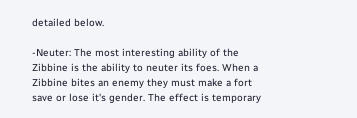detailed below.

-Neuter: The most interesting ability of the Zibbine is the ability to neuter its foes. When a Zibbine bites an enemy they must make a fort save or lose it's gender. The effect is temporary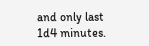and only last 1d4 minutes.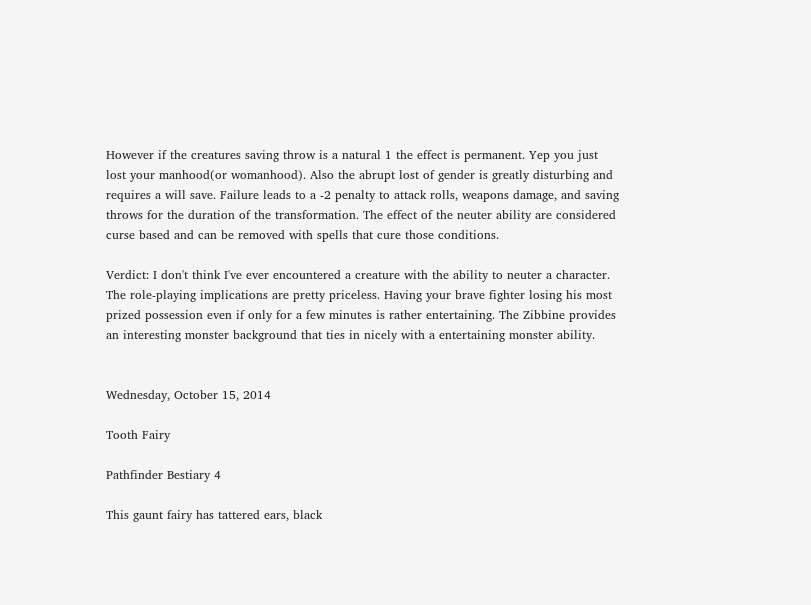However if the creatures saving throw is a natural 1 the effect is permanent. Yep you just lost your manhood(or womanhood). Also the abrupt lost of gender is greatly disturbing and requires a will save. Failure leads to a -2 penalty to attack rolls, weapons damage, and saving throws for the duration of the transformation. The effect of the neuter ability are considered curse based and can be removed with spells that cure those conditions.

Verdict: I don't think I've ever encountered a creature with the ability to neuter a character. The role-playing implications are pretty priceless. Having your brave fighter losing his most prized possession even if only for a few minutes is rather entertaining. The Zibbine provides an interesting monster background that ties in nicely with a entertaining monster ability.


Wednesday, October 15, 2014

Tooth Fairy

Pathfinder Bestiary 4

This gaunt fairy has tattered ears, black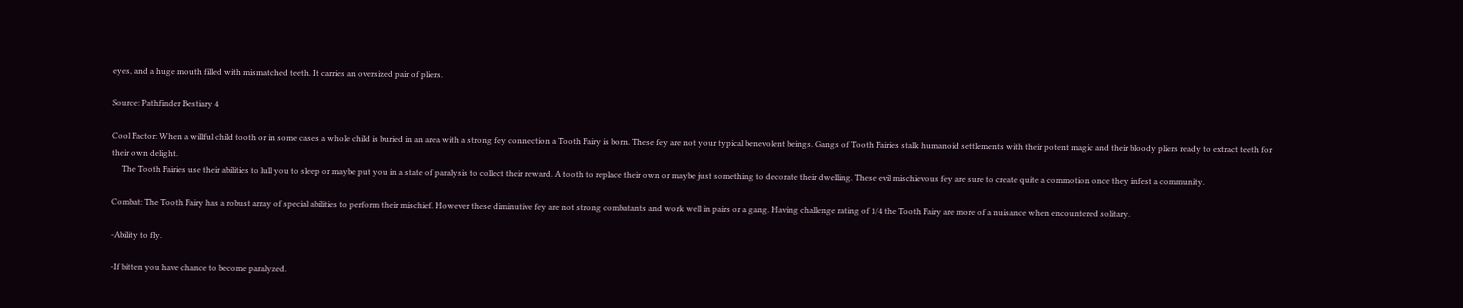eyes, and a huge mouth filled with mismatched teeth. It carries an oversized pair of pliers.

Source: Pathfinder Bestiary 4

Cool Factor: When a willful child tooth or in some cases a whole child is buried in an area with a strong fey connection a Tooth Fairy is born. These fey are not your typical benevolent beings. Gangs of Tooth Fairies stalk humanoid settlements with their potent magic and their bloody pliers ready to extract teeth for their own delight.
     The Tooth Fairies use their abilities to lull you to sleep or maybe put you in a state of paralysis to collect their reward. A tooth to replace their own or maybe just something to decorate their dwelling. These evil mischievous fey are sure to create quite a commotion once they infest a community.

Combat: The Tooth Fairy has a robust array of special abilities to perform their mischief. However these diminutive fey are not strong combatants and work well in pairs or a gang. Having challenge rating of 1/4 the Tooth Fairy are more of a nuisance when encountered solitary.

-Ability to fly.

-If bitten you have chance to become paralyzed.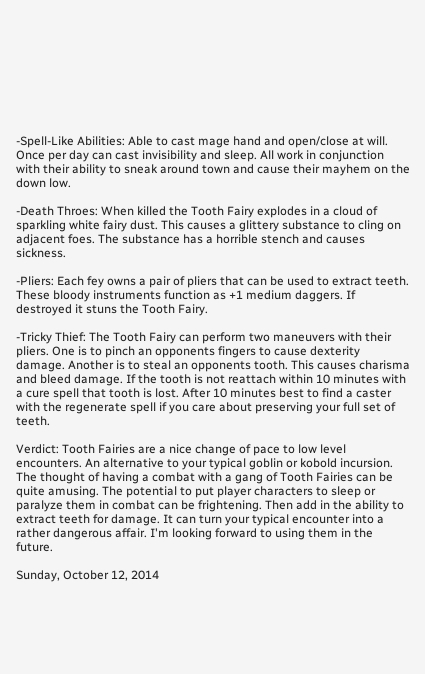-Spell-Like Abilities: Able to cast mage hand and open/close at will. Once per day can cast invisibility and sleep. All work in conjunction with their ability to sneak around town and cause their mayhem on the down low.

-Death Throes: When killed the Tooth Fairy explodes in a cloud of sparkling white fairy dust. This causes a glittery substance to cling on adjacent foes. The substance has a horrible stench and causes sickness.

-Pliers: Each fey owns a pair of pliers that can be used to extract teeth. These bloody instruments function as +1 medium daggers. If destroyed it stuns the Tooth Fairy.

-Tricky Thief: The Tooth Fairy can perform two maneuvers with their pliers. One is to pinch an opponents fingers to cause dexterity damage. Another is to steal an opponents tooth. This causes charisma and bleed damage. If the tooth is not reattach within 10 minutes with a cure spell that tooth is lost. After 10 minutes best to find a caster with the regenerate spell if you care about preserving your full set of teeth.

Verdict: Tooth Fairies are a nice change of pace to low level encounters. An alternative to your typical goblin or kobold incursion. The thought of having a combat with a gang of Tooth Fairies can be quite amusing. The potential to put player characters to sleep or paralyze them in combat can be frightening. Then add in the ability to extract teeth for damage. It can turn your typical encounter into a rather dangerous affair. I'm looking forward to using them in the future.

Sunday, October 12, 2014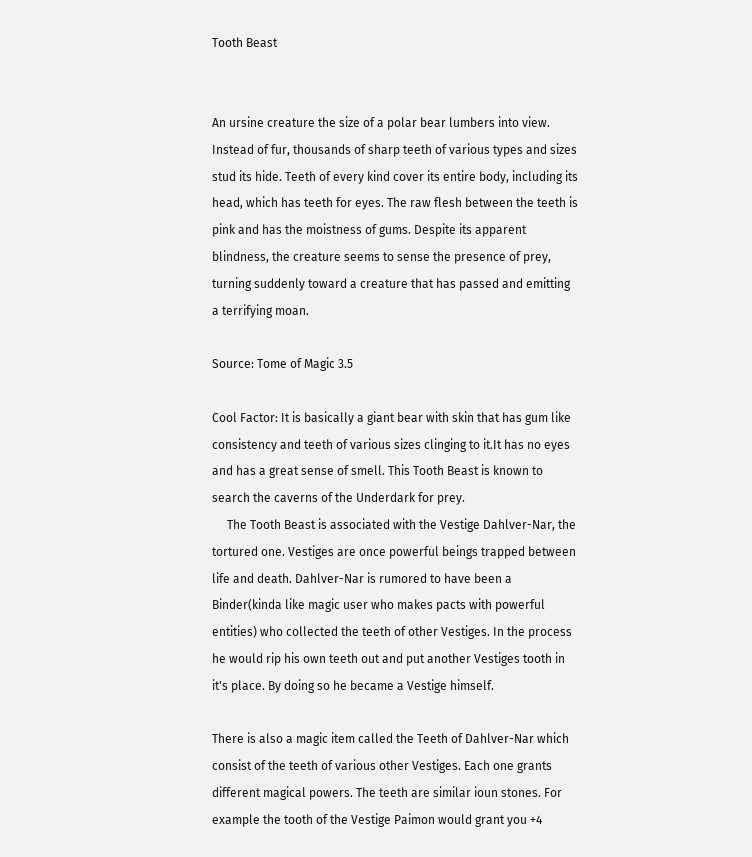Tooth Beast


An ursine creature the size of a polar bear lumbers into view. Instead of fur, thousands of sharp teeth of various types and sizes stud its hide. Teeth of every kind cover its entire body, including its head, which has teeth for eyes. The raw flesh between the teeth is pink and has the moistness of gums. Despite its apparent blindness, the creature seems to sense the presence of prey, turning suddenly toward a creature that has passed and emitting a terrifying moan.

Source: Tome of Magic 3.5

Cool Factor: It is basically a giant bear with skin that has gum like consistency and teeth of various sizes clinging to it.It has no eyes and has a great sense of smell. This Tooth Beast is known to search the caverns of the Underdark for prey.
     The Tooth Beast is associated with the Vestige Dahlver-Nar, the tortured one. Vestiges are once powerful beings trapped between life and death. Dahlver-Nar is rumored to have been a Binder(kinda like magic user who makes pacts with powerful entities) who collected the teeth of other Vestiges. In the process he would rip his own teeth out and put another Vestiges tooth in it's place. By doing so he became a Vestige himself.

There is also a magic item called the Teeth of Dahlver-Nar which consist of the teeth of various other Vestiges. Each one grants different magical powers. The teeth are similar ioun stones. For example the tooth of the Vestige Paimon would grant you +4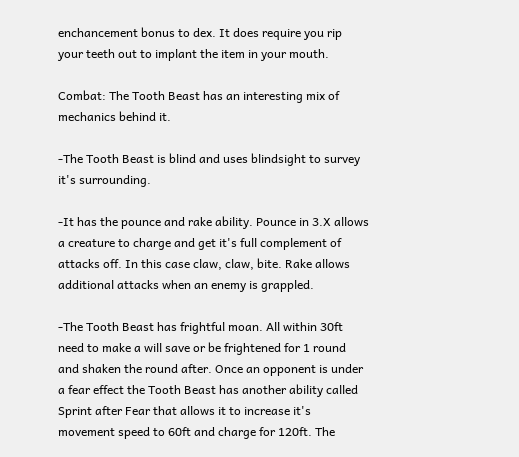enchancement bonus to dex. It does require you rip your teeth out to implant the item in your mouth.

Combat: The Tooth Beast has an interesting mix of mechanics behind it.

-The Tooth Beast is blind and uses blindsight to survey it's surrounding.

-It has the pounce and rake ability. Pounce in 3.X allows a creature to charge and get it's full complement of attacks off. In this case claw, claw, bite. Rake allows additional attacks when an enemy is grappled.

-The Tooth Beast has frightful moan. All within 30ft need to make a will save or be frightened for 1 round and shaken the round after. Once an opponent is under a fear effect the Tooth Beast has another ability called Sprint after Fear that allows it to increase it's movement speed to 60ft and charge for 120ft. The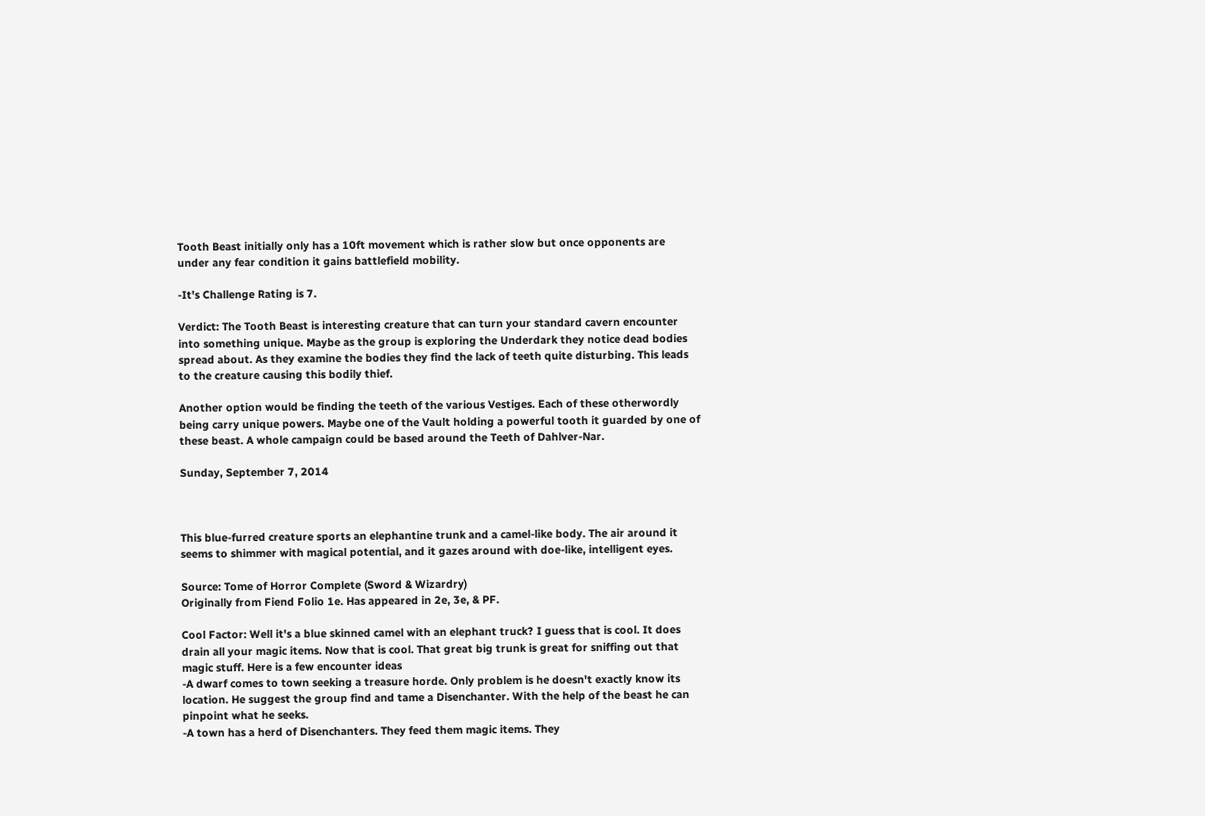Tooth Beast initially only has a 10ft movement which is rather slow but once opponents are under any fear condition it gains battlefield mobility.

-It's Challenge Rating is 7.

Verdict: The Tooth Beast is interesting creature that can turn your standard cavern encounter into something unique. Maybe as the group is exploring the Underdark they notice dead bodies spread about. As they examine the bodies they find the lack of teeth quite disturbing. This leads to the creature causing this bodily thief.

Another option would be finding the teeth of the various Vestiges. Each of these otherwordly being carry unique powers. Maybe one of the Vault holding a powerful tooth it guarded by one of these beast. A whole campaign could be based around the Teeth of Dahlver-Nar.

Sunday, September 7, 2014



This blue-furred creature sports an elephantine trunk and a camel-like body. The air around it seems to shimmer with magical potential, and it gazes around with doe-like, intelligent eyes.

Source: Tome of Horror Complete (Sword & Wizardry)
Originally from Fiend Folio 1e. Has appeared in 2e, 3e, & PF.

Cool Factor: Well it's a blue skinned camel with an elephant truck? I guess that is cool. It does drain all your magic items. Now that is cool. That great big trunk is great for sniffing out that magic stuff. Here is a few encounter ideas
-A dwarf comes to town seeking a treasure horde. Only problem is he doesn't exactly know its location. He suggest the group find and tame a Disenchanter. With the help of the beast he can pinpoint what he seeks.
-A town has a herd of Disenchanters. They feed them magic items. They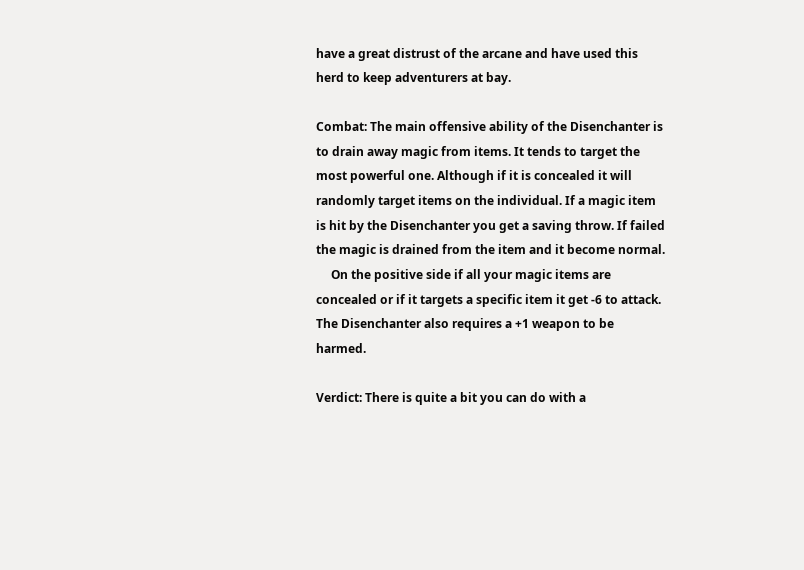have a great distrust of the arcane and have used this herd to keep adventurers at bay.

Combat: The main offensive ability of the Disenchanter is to drain away magic from items. It tends to target the most powerful one. Although if it is concealed it will randomly target items on the individual. If a magic item is hit by the Disenchanter you get a saving throw. If failed the magic is drained from the item and it become normal.
     On the positive side if all your magic items are concealed or if it targets a specific item it get -6 to attack. The Disenchanter also requires a +1 weapon to be harmed.

Verdict: There is quite a bit you can do with a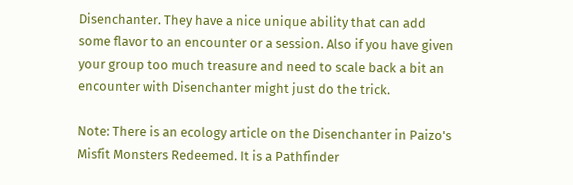Disenchanter. They have a nice unique ability that can add some flavor to an encounter or a session. Also if you have given your group too much treasure and need to scale back a bit an encounter with Disenchanter might just do the trick.

Note: There is an ecology article on the Disenchanter in Paizo's Misfit Monsters Redeemed. It is a Pathfinder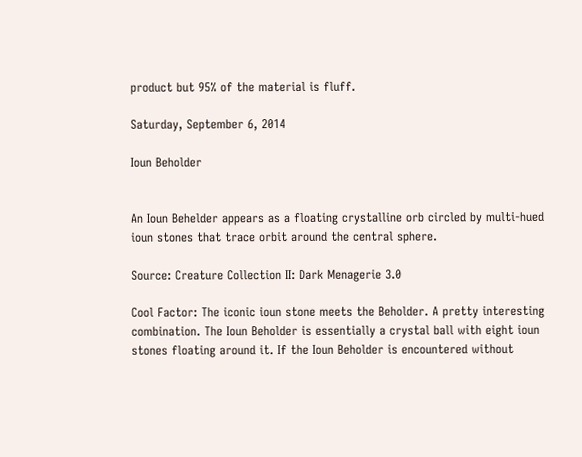product but 95% of the material is fluff.

Saturday, September 6, 2014

Ioun Beholder


An Ioun Behelder appears as a floating crystalline orb circled by multi-hued ioun stones that trace orbit around the central sphere.

Source: Creature Collection II: Dark Menagerie 3.0

Cool Factor: The iconic ioun stone meets the Beholder. A pretty interesting combination. The Ioun Beholder is essentially a crystal ball with eight ioun stones floating around it. If the Ioun Beholder is encountered without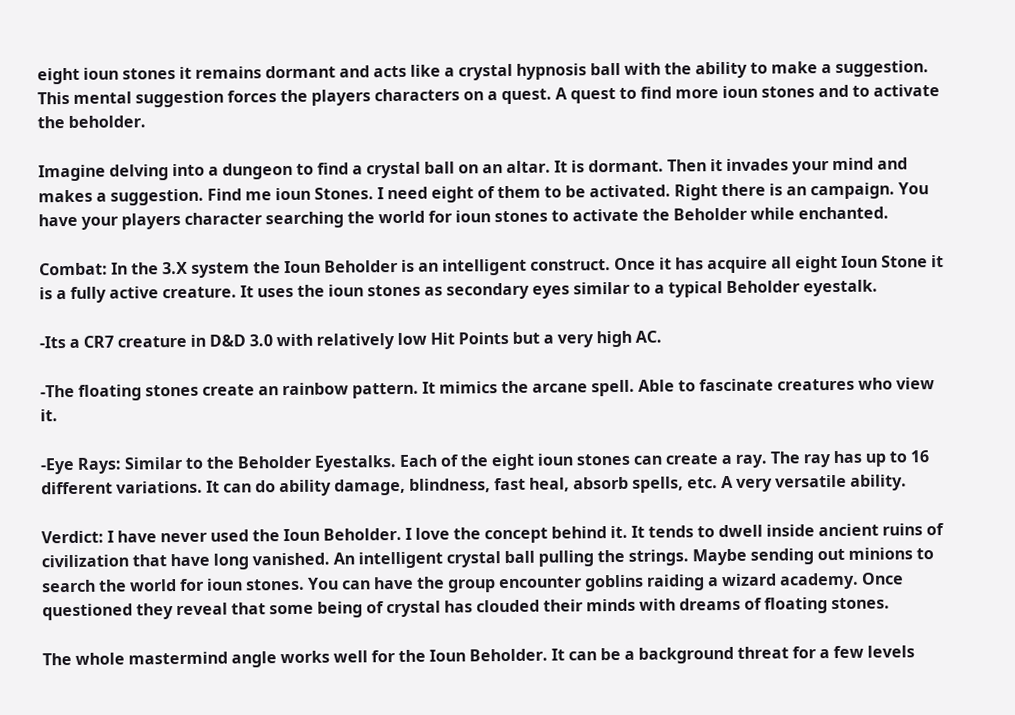eight ioun stones it remains dormant and acts like a crystal hypnosis ball with the ability to make a suggestion. This mental suggestion forces the players characters on a quest. A quest to find more ioun stones and to activate the beholder.

Imagine delving into a dungeon to find a crystal ball on an altar. It is dormant. Then it invades your mind and makes a suggestion. Find me ioun Stones. I need eight of them to be activated. Right there is an campaign. You have your players character searching the world for ioun stones to activate the Beholder while enchanted.

Combat: In the 3.X system the Ioun Beholder is an intelligent construct. Once it has acquire all eight Ioun Stone it is a fully active creature. It uses the ioun stones as secondary eyes similar to a typical Beholder eyestalk.

-Its a CR7 creature in D&D 3.0 with relatively low Hit Points but a very high AC.

-The floating stones create an rainbow pattern. It mimics the arcane spell. Able to fascinate creatures who view it.

-Eye Rays: Similar to the Beholder Eyestalks. Each of the eight ioun stones can create a ray. The ray has up to 16 different variations. It can do ability damage, blindness, fast heal, absorb spells, etc. A very versatile ability.

Verdict: I have never used the Ioun Beholder. I love the concept behind it. It tends to dwell inside ancient ruins of civilization that have long vanished. An intelligent crystal ball pulling the strings. Maybe sending out minions to search the world for ioun stones. You can have the group encounter goblins raiding a wizard academy. Once questioned they reveal that some being of crystal has clouded their minds with dreams of floating stones.

The whole mastermind angle works well for the Ioun Beholder. It can be a background threat for a few levels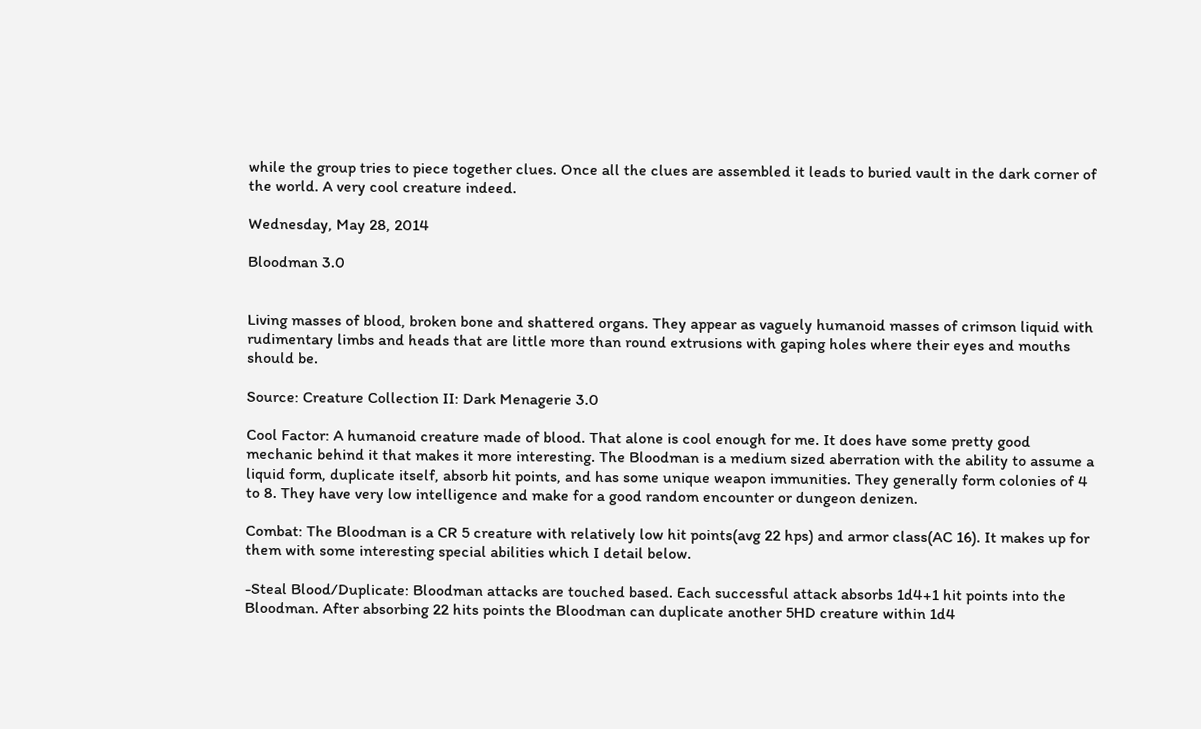while the group tries to piece together clues. Once all the clues are assembled it leads to buried vault in the dark corner of the world. A very cool creature indeed.

Wednesday, May 28, 2014

Bloodman 3.0


Living masses of blood, broken bone and shattered organs. They appear as vaguely humanoid masses of crimson liquid with rudimentary limbs and heads that are little more than round extrusions with gaping holes where their eyes and mouths should be.

Source: Creature Collection II: Dark Menagerie 3.0

Cool Factor: A humanoid creature made of blood. That alone is cool enough for me. It does have some pretty good mechanic behind it that makes it more interesting. The Bloodman is a medium sized aberration with the ability to assume a liquid form, duplicate itself, absorb hit points, and has some unique weapon immunities. They generally form colonies of 4 to 8. They have very low intelligence and make for a good random encounter or dungeon denizen.

Combat: The Bloodman is a CR 5 creature with relatively low hit points(avg 22 hps) and armor class(AC 16). It makes up for them with some interesting special abilities which I detail below.

-Steal Blood/Duplicate: Bloodman attacks are touched based. Each successful attack absorbs 1d4+1 hit points into the Bloodman. After absorbing 22 hits points the Bloodman can duplicate another 5HD creature within 1d4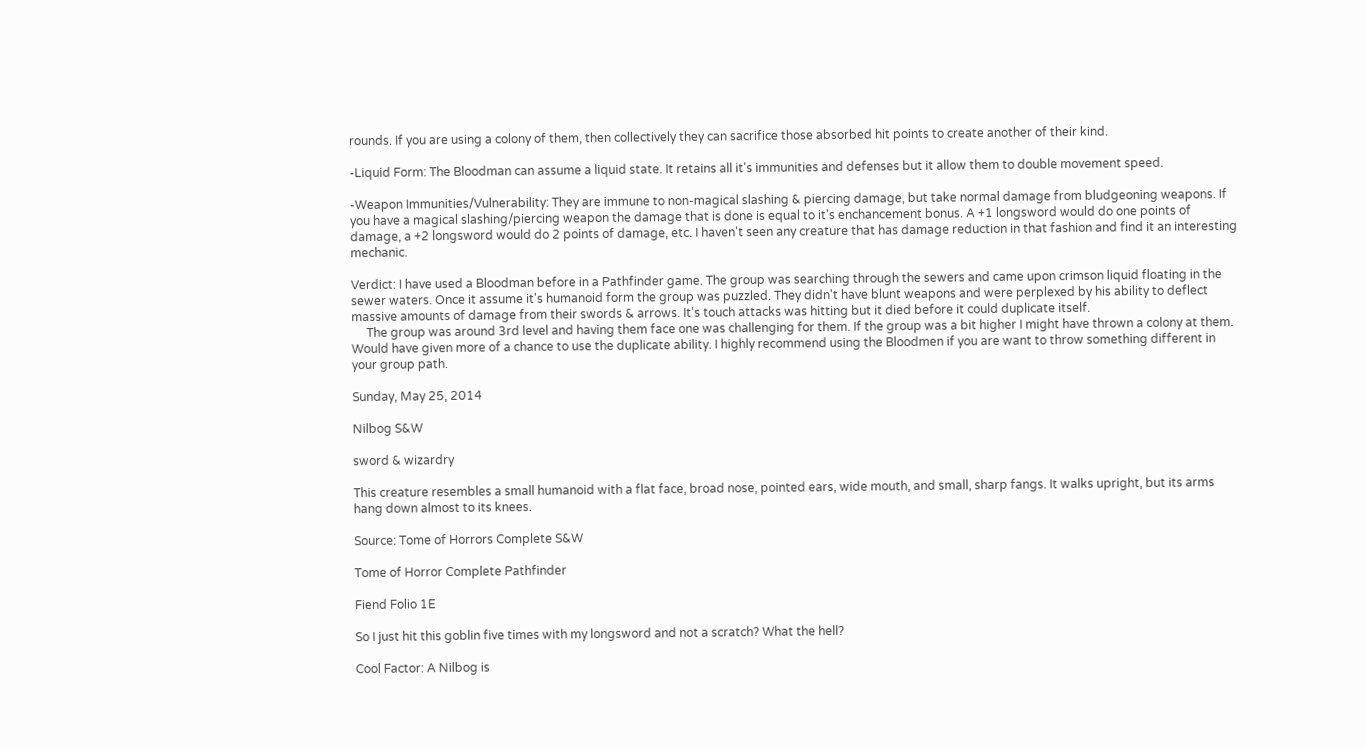rounds. If you are using a colony of them, then collectively they can sacrifice those absorbed hit points to create another of their kind.

-Liquid Form: The Bloodman can assume a liquid state. It retains all it's immunities and defenses but it allow them to double movement speed.

-Weapon Immunities/Vulnerability: They are immune to non-magical slashing & piercing damage, but take normal damage from bludgeoning weapons. If you have a magical slashing/piercing weapon the damage that is done is equal to it's enchancement bonus. A +1 longsword would do one points of damage, a +2 longsword would do 2 points of damage, etc. I haven't seen any creature that has damage reduction in that fashion and find it an interesting mechanic.

Verdict: I have used a Bloodman before in a Pathfinder game. The group was searching through the sewers and came upon crimson liquid floating in the sewer waters. Once it assume it's humanoid form the group was puzzled. They didn't have blunt weapons and were perplexed by his ability to deflect massive amounts of damage from their swords & arrows. It's touch attacks was hitting but it died before it could duplicate itself.
     The group was around 3rd level and having them face one was challenging for them. If the group was a bit higher I might have thrown a colony at them. Would have given more of a chance to use the duplicate ability. I highly recommend using the Bloodmen if you are want to throw something different in your group path.

Sunday, May 25, 2014

Nilbog S&W

sword & wizardry

This creature resembles a small humanoid with a flat face, broad nose, pointed ears, wide mouth, and small, sharp fangs. It walks upright, but its arms hang down almost to its knees.

Source: Tome of Horrors Complete S&W

Tome of Horror Complete Pathfinder

Fiend Folio 1E

So I just hit this goblin five times with my longsword and not a scratch? What the hell?

Cool Factor: A Nilbog is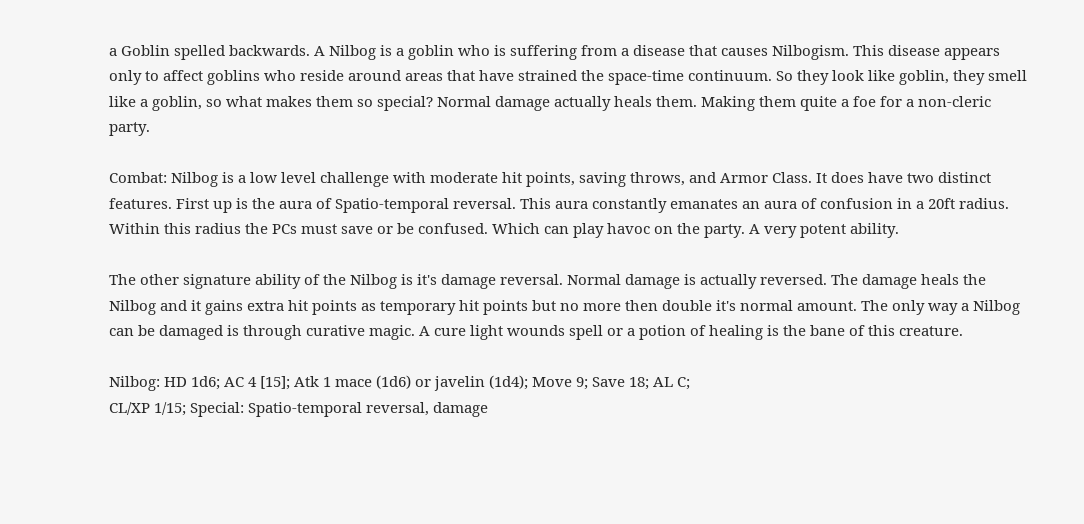a Goblin spelled backwards. A Nilbog is a goblin who is suffering from a disease that causes Nilbogism. This disease appears only to affect goblins who reside around areas that have strained the space-time continuum. So they look like goblin, they smell like a goblin, so what makes them so special? Normal damage actually heals them. Making them quite a foe for a non-cleric party.

Combat: Nilbog is a low level challenge with moderate hit points, saving throws, and Armor Class. It does have two distinct features. First up is the aura of Spatio-temporal reversal. This aura constantly emanates an aura of confusion in a 20ft radius. Within this radius the PCs must save or be confused. Which can play havoc on the party. A very potent ability.

The other signature ability of the Nilbog is it's damage reversal. Normal damage is actually reversed. The damage heals the Nilbog and it gains extra hit points as temporary hit points but no more then double it's normal amount. The only way a Nilbog can be damaged is through curative magic. A cure light wounds spell or a potion of healing is the bane of this creature.

Nilbog: HD 1d6; AC 4 [15]; Atk 1 mace (1d6) or javelin (1d4); Move 9; Save 18; AL C;
CL/XP 1/15; Special: Spatio-temporal reversal, damage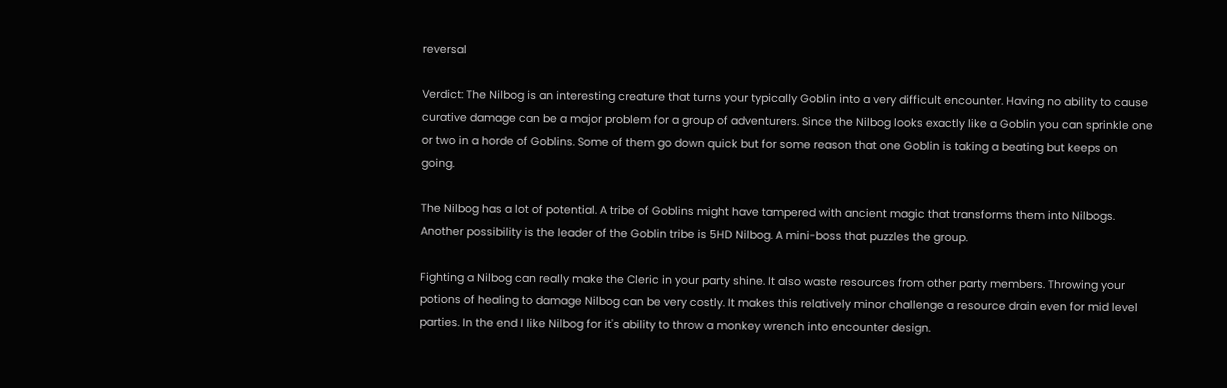reversal

Verdict: The Nilbog is an interesting creature that turns your typically Goblin into a very difficult encounter. Having no ability to cause curative damage can be a major problem for a group of adventurers. Since the Nilbog looks exactly like a Goblin you can sprinkle one or two in a horde of Goblins. Some of them go down quick but for some reason that one Goblin is taking a beating but keeps on going.

The Nilbog has a lot of potential. A tribe of Goblins might have tampered with ancient magic that transforms them into Nilbogs. Another possibility is the leader of the Goblin tribe is 5HD Nilbog. A mini-boss that puzzles the group.

Fighting a Nilbog can really make the Cleric in your party shine. It also waste resources from other party members. Throwing your potions of healing to damage Nilbog can be very costly. It makes this relatively minor challenge a resource drain even for mid level parties. In the end I like Nilbog for it's ability to throw a monkey wrench into encounter design.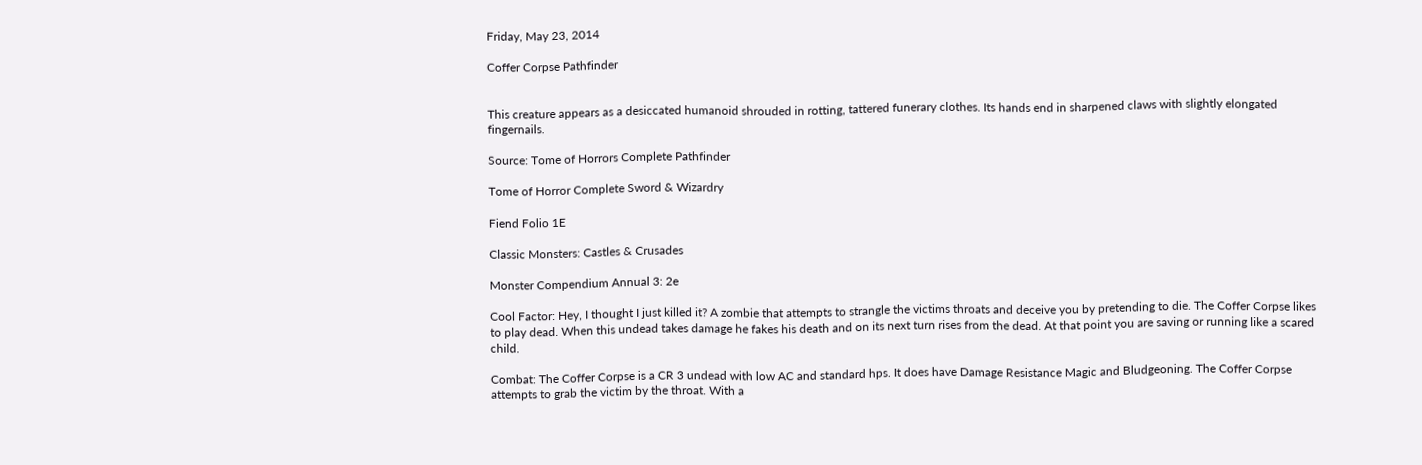Friday, May 23, 2014

Coffer Corpse Pathfinder


This creature appears as a desiccated humanoid shrouded in rotting, tattered funerary clothes. Its hands end in sharpened claws with slightly elongated fingernails.

Source: Tome of Horrors Complete Pathfinder

Tome of Horror Complete Sword & Wizardry

Fiend Folio 1E

Classic Monsters: Castles & Crusades

Monster Compendium Annual 3: 2e

Cool Factor: Hey, I thought I just killed it? A zombie that attempts to strangle the victims throats and deceive you by pretending to die. The Coffer Corpse likes to play dead. When this undead takes damage he fakes his death and on its next turn rises from the dead. At that point you are saving or running like a scared child.

Combat: The Coffer Corpse is a CR 3 undead with low AC and standard hps. It does have Damage Resistance Magic and Bludgeoning. The Coffer Corpse attempts to grab the victim by the throat. With a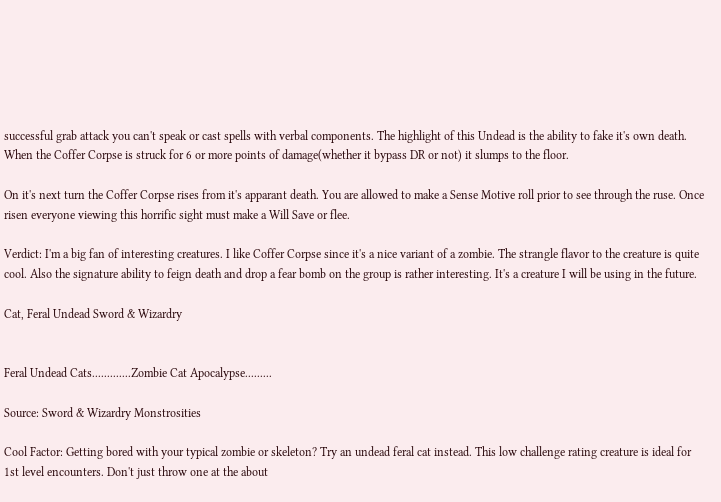successful grab attack you can't speak or cast spells with verbal components. The highlight of this Undead is the ability to fake it's own death. When the Coffer Corpse is struck for 6 or more points of damage(whether it bypass DR or not) it slumps to the floor.

On it's next turn the Coffer Corpse rises from it's apparant death. You are allowed to make a Sense Motive roll prior to see through the ruse. Once risen everyone viewing this horrific sight must make a Will Save or flee.

Verdict: I'm a big fan of interesting creatures. I like Coffer Corpse since it's a nice variant of a zombie. The strangle flavor to the creature is quite cool. Also the signature ability to feign death and drop a fear bomb on the group is rather interesting. It's a creature I will be using in the future.

Cat, Feral Undead Sword & Wizardry


Feral Undead Cats.............Zombie Cat Apocalypse.........

Source: Sword & Wizardry Monstrosities

Cool Factor: Getting bored with your typical zombie or skeleton? Try an undead feral cat instead. This low challenge rating creature is ideal for 1st level encounters. Don't just throw one at the about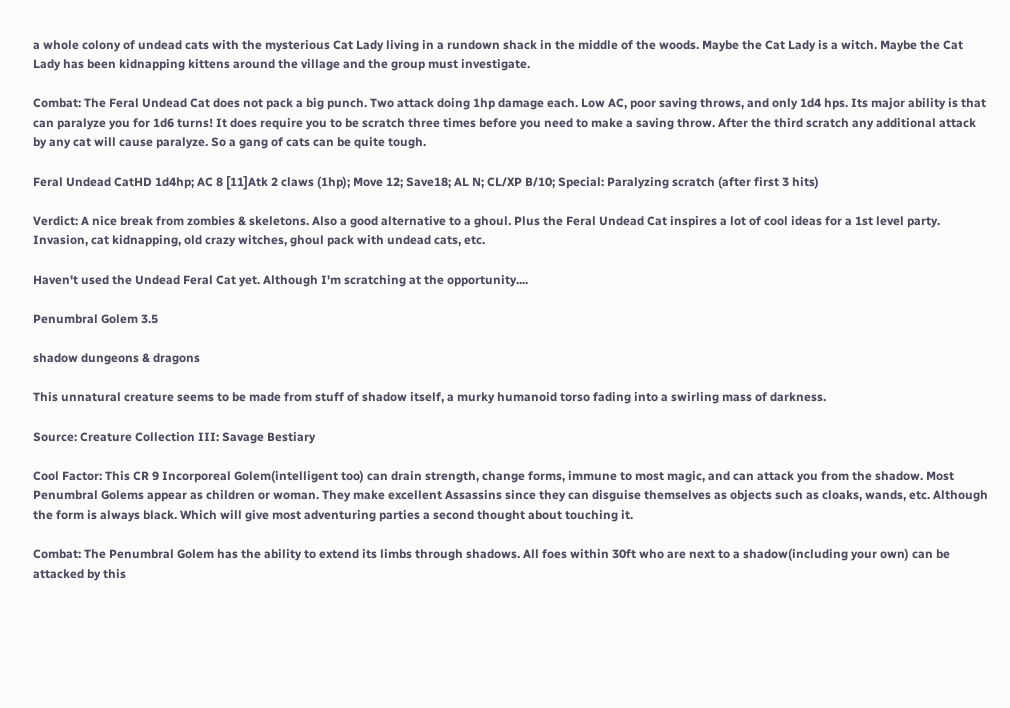a whole colony of undead cats with the mysterious Cat Lady living in a rundown shack in the middle of the woods. Maybe the Cat Lady is a witch. Maybe the Cat Lady has been kidnapping kittens around the village and the group must investigate.

Combat: The Feral Undead Cat does not pack a big punch. Two attack doing 1hp damage each. Low AC, poor saving throws, and only 1d4 hps. Its major ability is that can paralyze you for 1d6 turns! It does require you to be scratch three times before you need to make a saving throw. After the third scratch any additional attack by any cat will cause paralyze. So a gang of cats can be quite tough.

Feral Undead CatHD 1d4hp; AC 8 [11]Atk 2 claws (1hp); Move 12; Save18; AL N; CL/XP B/10; Special: Paralyzing scratch (after first 3 hits)

Verdict: A nice break from zombies & skeletons. Also a good alternative to a ghoul. Plus the Feral Undead Cat inspires a lot of cool ideas for a 1st level party. Invasion, cat kidnapping, old crazy witches, ghoul pack with undead cats, etc.

Haven't used the Undead Feral Cat yet. Although I'm scratching at the opportunity....

Penumbral Golem 3.5

shadow dungeons & dragons

This unnatural creature seems to be made from stuff of shadow itself, a murky humanoid torso fading into a swirling mass of darkness.

Source: Creature Collection III: Savage Bestiary

Cool Factor: This CR 9 Incorporeal Golem(intelligent too) can drain strength, change forms, immune to most magic, and can attack you from the shadow. Most Penumbral Golems appear as children or woman. They make excellent Assassins since they can disguise themselves as objects such as cloaks, wands, etc. Although the form is always black. Which will give most adventuring parties a second thought about touching it.

Combat: The Penumbral Golem has the ability to extend its limbs through shadows. All foes within 30ft who are next to a shadow(including your own) can be attacked by this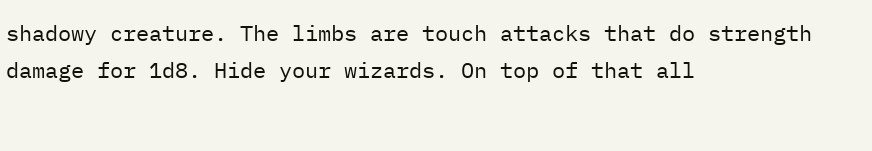shadowy creature. The limbs are touch attacks that do strength damage for 1d8. Hide your wizards. On top of that all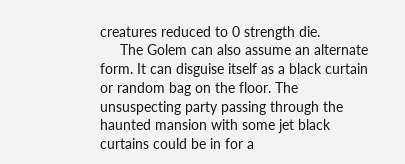creatures reduced to 0 strength die.
     The Golem can also assume an alternate form. It can disguise itself as a black curtain or random bag on the floor. The unsuspecting party passing through the haunted mansion with some jet black curtains could be in for a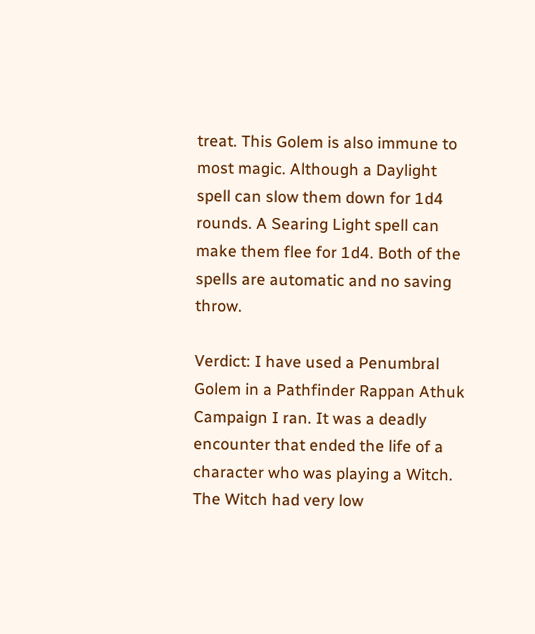treat. This Golem is also immune to most magic. Although a Daylight spell can slow them down for 1d4 rounds. A Searing Light spell can make them flee for 1d4. Both of the spells are automatic and no saving throw.

Verdict: I have used a Penumbral Golem in a Pathfinder Rappan Athuk Campaign I ran. It was a deadly encounter that ended the life of a character who was playing a Witch. The Witch had very low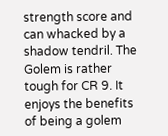strength score and can whacked by a shadow tendril. The Golem is rather tough for CR 9. It enjoys the benefits of being a golem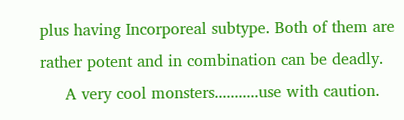plus having Incorporeal subtype. Both of them are rather potent and in combination can be deadly.
     A very cool monsters...........use with caution.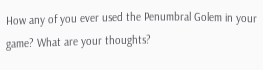How any of you ever used the Penumbral Golem in your game? What are your thoughts?